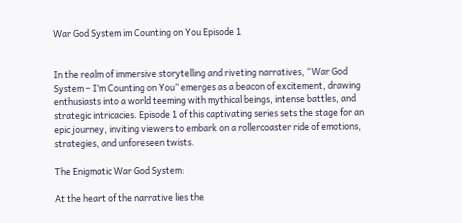War God System im Counting on You Episode 1


In the realm of immersive storytelling and riveting narratives, “War God System – I’m Counting on You” emerges as a beacon of excitement, drawing enthusiasts into a world teeming with mythical beings, intense battles, and strategic intricacies. Episode 1 of this captivating series sets the stage for an epic journey, inviting viewers to embark on a rollercoaster ride of emotions, strategies, and unforeseen twists.

The Enigmatic War God System:

At the heart of the narrative lies the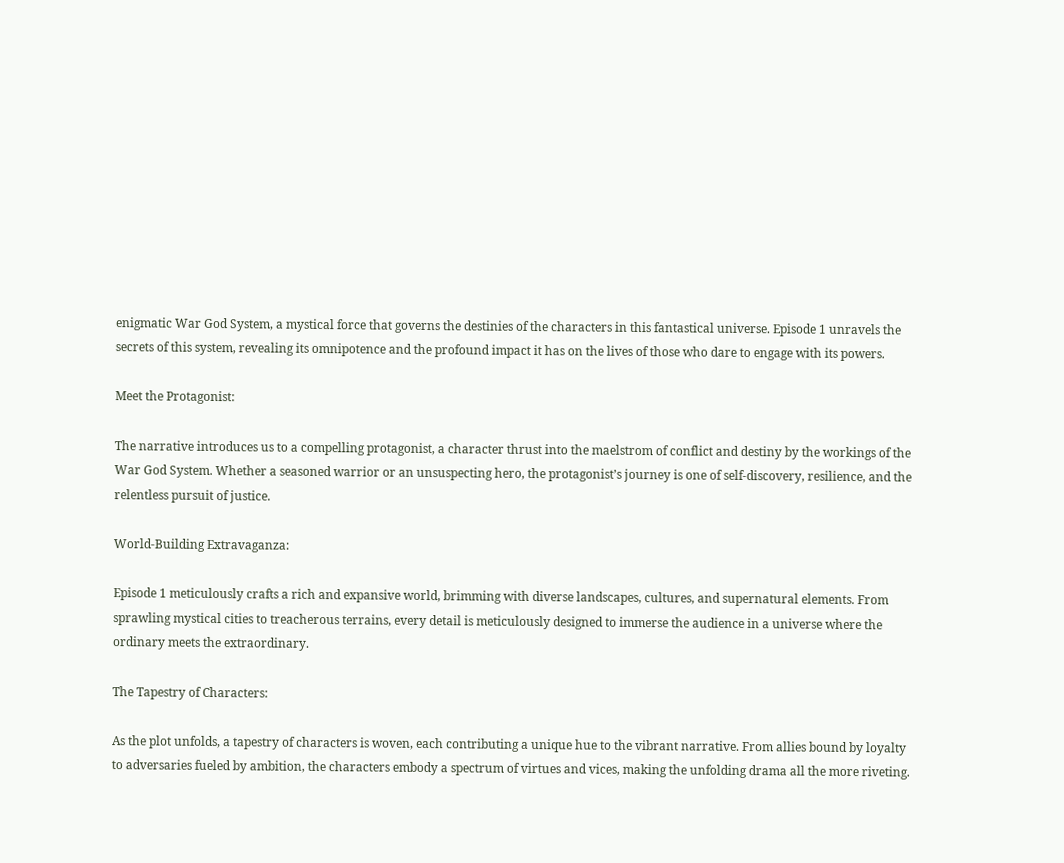enigmatic War God System, a mystical force that governs the destinies of the characters in this fantastical universe. Episode 1 unravels the secrets of this system, revealing its omnipotence and the profound impact it has on the lives of those who dare to engage with its powers.

Meet the Protagonist:

The narrative introduces us to a compelling protagonist, a character thrust into the maelstrom of conflict and destiny by the workings of the War God System. Whether a seasoned warrior or an unsuspecting hero, the protagonist’s journey is one of self-discovery, resilience, and the relentless pursuit of justice.

World-Building Extravaganza:

Episode 1 meticulously crafts a rich and expansive world, brimming with diverse landscapes, cultures, and supernatural elements. From sprawling mystical cities to treacherous terrains, every detail is meticulously designed to immerse the audience in a universe where the ordinary meets the extraordinary.

The Tapestry of Characters:

As the plot unfolds, a tapestry of characters is woven, each contributing a unique hue to the vibrant narrative. From allies bound by loyalty to adversaries fueled by ambition, the characters embody a spectrum of virtues and vices, making the unfolding drama all the more riveting.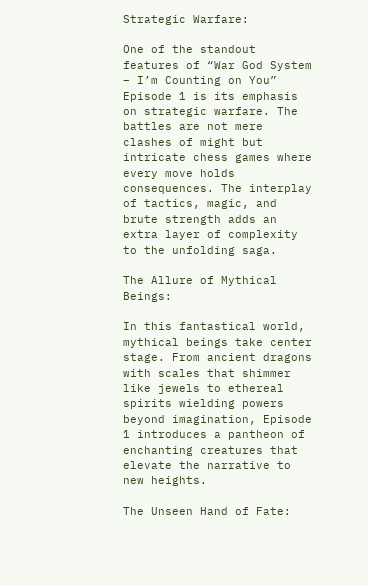Strategic Warfare:

One of the standout features of “War God System – I’m Counting on You” Episode 1 is its emphasis on strategic warfare. The battles are not mere clashes of might but intricate chess games where every move holds consequences. The interplay of tactics, magic, and brute strength adds an extra layer of complexity to the unfolding saga.

The Allure of Mythical Beings:

In this fantastical world, mythical beings take center stage. From ancient dragons with scales that shimmer like jewels to ethereal spirits wielding powers beyond imagination, Episode 1 introduces a pantheon of enchanting creatures that elevate the narrative to new heights.

The Unseen Hand of Fate: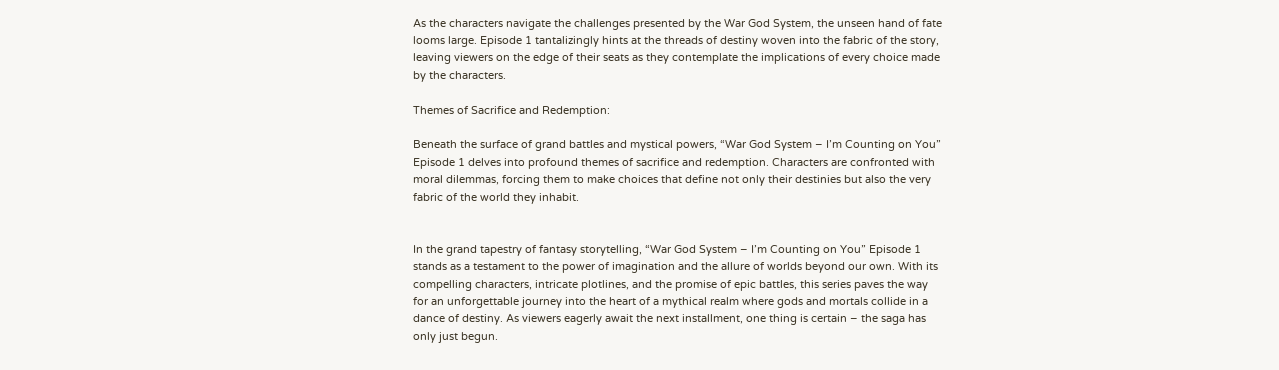As the characters navigate the challenges presented by the War God System, the unseen hand of fate looms large. Episode 1 tantalizingly hints at the threads of destiny woven into the fabric of the story, leaving viewers on the edge of their seats as they contemplate the implications of every choice made by the characters.

Themes of Sacrifice and Redemption:

Beneath the surface of grand battles and mystical powers, “War God System – I’m Counting on You” Episode 1 delves into profound themes of sacrifice and redemption. Characters are confronted with moral dilemmas, forcing them to make choices that define not only their destinies but also the very fabric of the world they inhabit.


In the grand tapestry of fantasy storytelling, “War God System – I’m Counting on You” Episode 1 stands as a testament to the power of imagination and the allure of worlds beyond our own. With its compelling characters, intricate plotlines, and the promise of epic battles, this series paves the way for an unforgettable journey into the heart of a mythical realm where gods and mortals collide in a dance of destiny. As viewers eagerly await the next installment, one thing is certain – the saga has only just begun.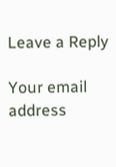Leave a Reply

Your email address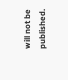will not be published.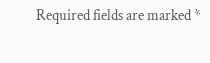Required fields are marked *